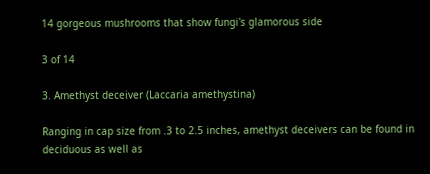14 gorgeous mushrooms that show fungi's glamorous side

3 of 14

3. Amethyst deceiver (Laccaria amethystina)

Ranging in cap size from .3 to 2.5 inches, amethyst deceivers can be found in deciduous as well as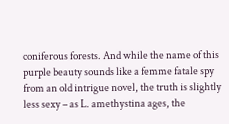coniferous forests. And while the name of this purple beauty sounds like a femme fatale spy from an old intrigue novel, the truth is slightly less sexy – as L. amethystina ages, the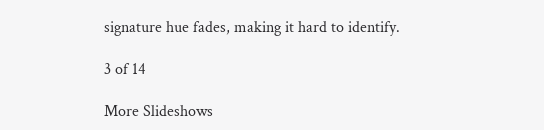signature hue fades, making it hard to identify.

3 of 14

More Slideshows